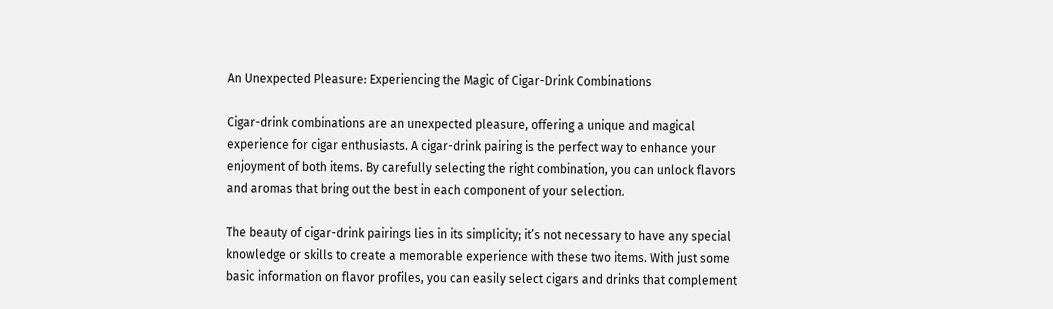An Unexpected Pleasure: Experiencing the Magic of Cigar-Drink Combinations

Cigar-drink combinations are an unexpected pleasure, offering a unique and magical experience for cigar enthusiasts. A cigar-drink pairing is the perfect way to enhance your enjoyment of both items. By carefully selecting the right combination, you can unlock flavors and aromas that bring out the best in each component of your selection.

The beauty of cigar-drink pairings lies in its simplicity; it’s not necessary to have any special knowledge or skills to create a memorable experience with these two items. With just some basic information on flavor profiles, you can easily select cigars and drinks that complement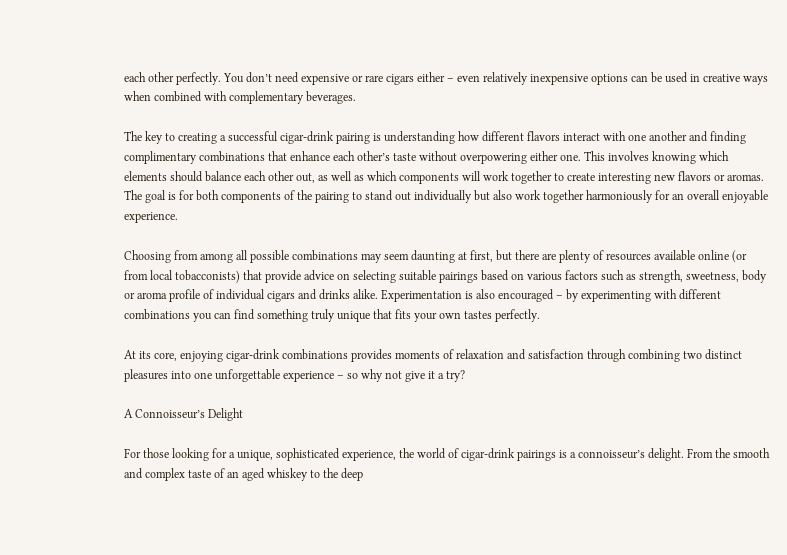each other perfectly. You don’t need expensive or rare cigars either – even relatively inexpensive options can be used in creative ways when combined with complementary beverages.

The key to creating a successful cigar-drink pairing is understanding how different flavors interact with one another and finding complimentary combinations that enhance each other’s taste without overpowering either one. This involves knowing which elements should balance each other out, as well as which components will work together to create interesting new flavors or aromas. The goal is for both components of the pairing to stand out individually but also work together harmoniously for an overall enjoyable experience.

Choosing from among all possible combinations may seem daunting at first, but there are plenty of resources available online (or from local tobacconists) that provide advice on selecting suitable pairings based on various factors such as strength, sweetness, body or aroma profile of individual cigars and drinks alike. Experimentation is also encouraged – by experimenting with different combinations you can find something truly unique that fits your own tastes perfectly.

At its core, enjoying cigar-drink combinations provides moments of relaxation and satisfaction through combining two distinct pleasures into one unforgettable experience – so why not give it a try?

A Connoisseur’s Delight

For those looking for a unique, sophisticated experience, the world of cigar-drink pairings is a connoisseur’s delight. From the smooth and complex taste of an aged whiskey to the deep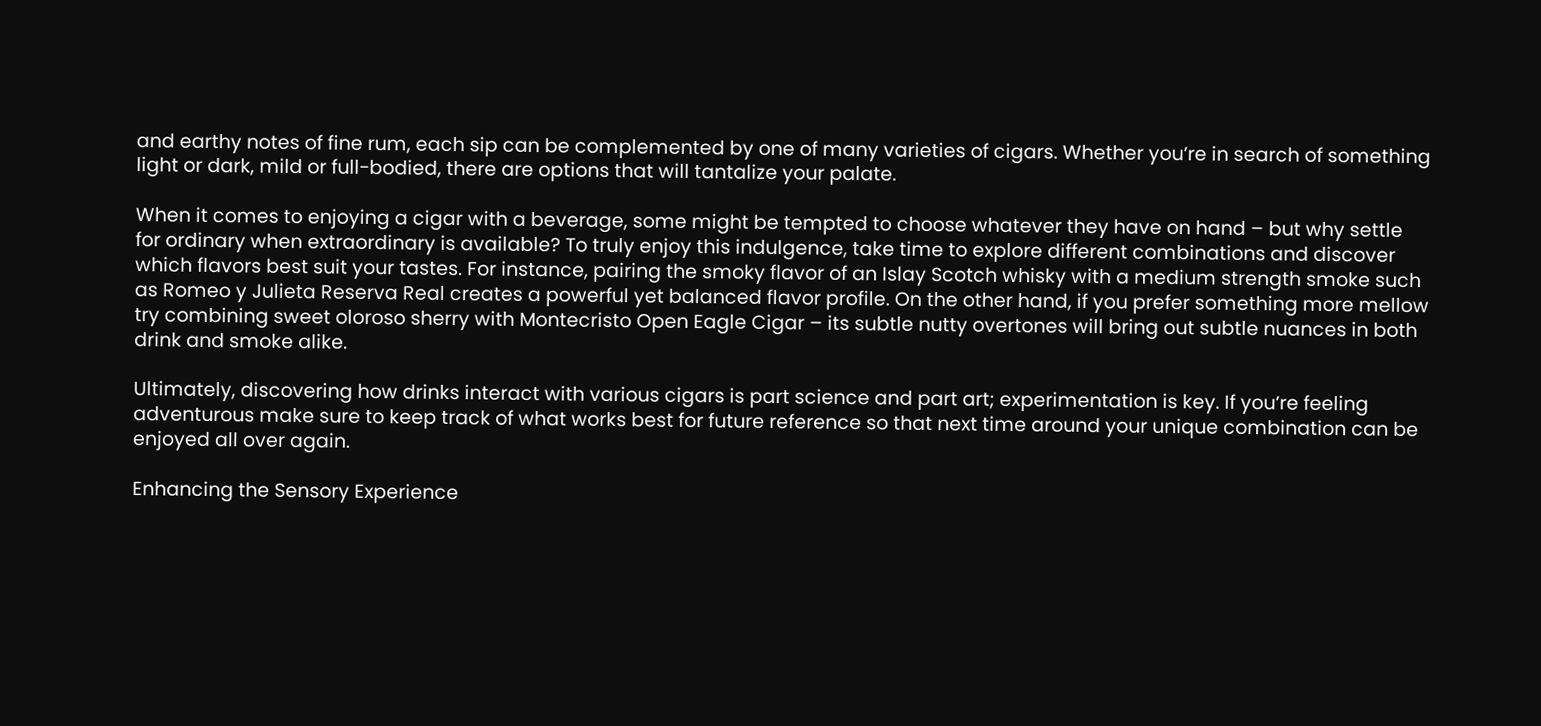and earthy notes of fine rum, each sip can be complemented by one of many varieties of cigars. Whether you’re in search of something light or dark, mild or full-bodied, there are options that will tantalize your palate.

When it comes to enjoying a cigar with a beverage, some might be tempted to choose whatever they have on hand – but why settle for ordinary when extraordinary is available? To truly enjoy this indulgence, take time to explore different combinations and discover which flavors best suit your tastes. For instance, pairing the smoky flavor of an Islay Scotch whisky with a medium strength smoke such as Romeo y Julieta Reserva Real creates a powerful yet balanced flavor profile. On the other hand, if you prefer something more mellow try combining sweet oloroso sherry with Montecristo Open Eagle Cigar – its subtle nutty overtones will bring out subtle nuances in both drink and smoke alike.

Ultimately, discovering how drinks interact with various cigars is part science and part art; experimentation is key. If you’re feeling adventurous make sure to keep track of what works best for future reference so that next time around your unique combination can be enjoyed all over again.

Enhancing the Sensory Experience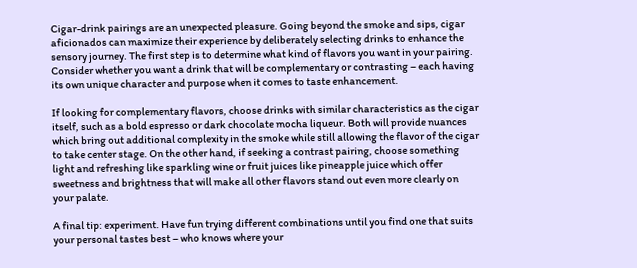Cigar-drink pairings are an unexpected pleasure. Going beyond the smoke and sips, cigar aficionados can maximize their experience by deliberately selecting drinks to enhance the sensory journey. The first step is to determine what kind of flavors you want in your pairing. Consider whether you want a drink that will be complementary or contrasting – each having its own unique character and purpose when it comes to taste enhancement.

If looking for complementary flavors, choose drinks with similar characteristics as the cigar itself, such as a bold espresso or dark chocolate mocha liqueur. Both will provide nuances which bring out additional complexity in the smoke while still allowing the flavor of the cigar to take center stage. On the other hand, if seeking a contrast pairing, choose something light and refreshing like sparkling wine or fruit juices like pineapple juice which offer sweetness and brightness that will make all other flavors stand out even more clearly on your palate.

A final tip: experiment. Have fun trying different combinations until you find one that suits your personal tastes best – who knows where your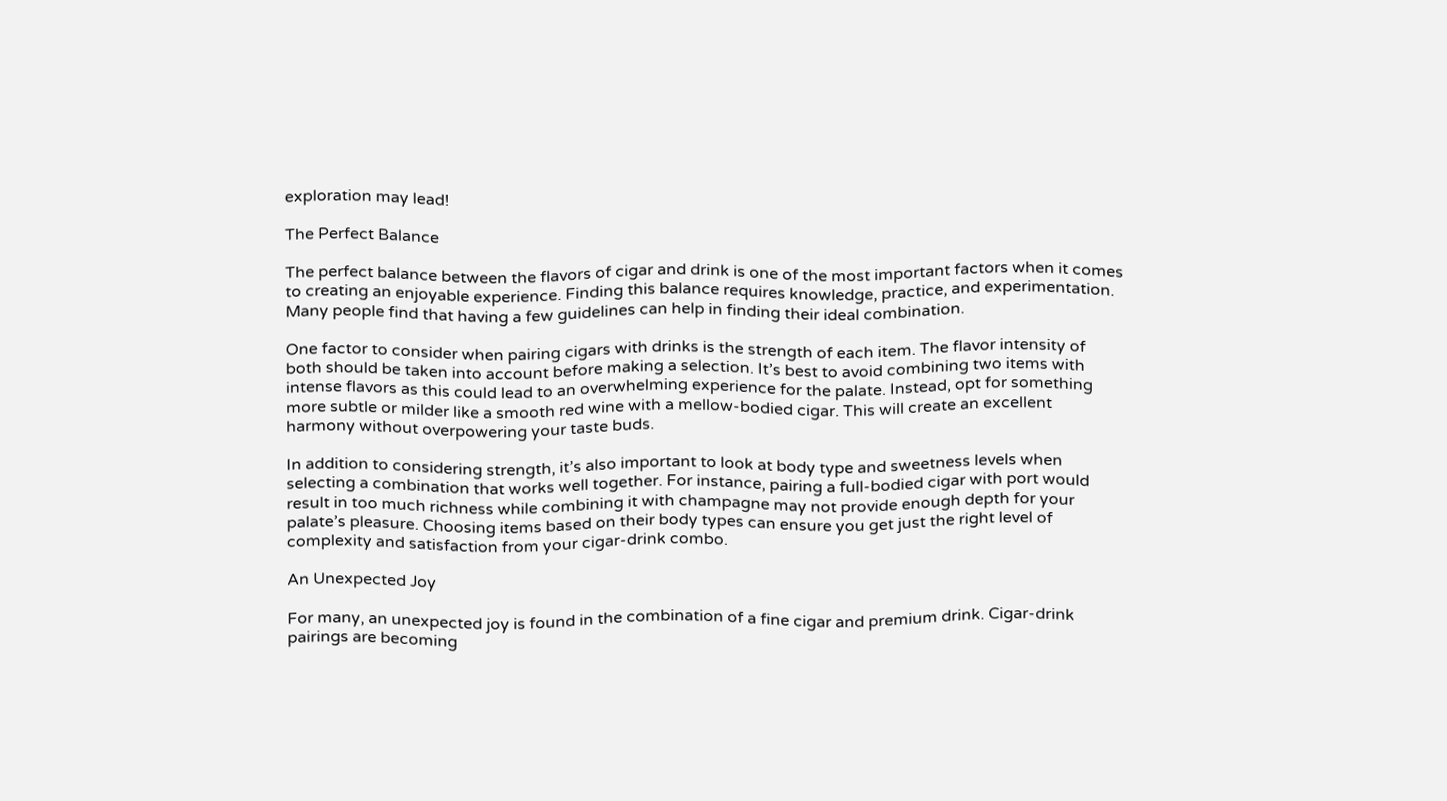exploration may lead!

The Perfect Balance

The perfect balance between the flavors of cigar and drink is one of the most important factors when it comes to creating an enjoyable experience. Finding this balance requires knowledge, practice, and experimentation. Many people find that having a few guidelines can help in finding their ideal combination.

One factor to consider when pairing cigars with drinks is the strength of each item. The flavor intensity of both should be taken into account before making a selection. It’s best to avoid combining two items with intense flavors as this could lead to an overwhelming experience for the palate. Instead, opt for something more subtle or milder like a smooth red wine with a mellow-bodied cigar. This will create an excellent harmony without overpowering your taste buds.

In addition to considering strength, it’s also important to look at body type and sweetness levels when selecting a combination that works well together. For instance, pairing a full-bodied cigar with port would result in too much richness while combining it with champagne may not provide enough depth for your palate’s pleasure. Choosing items based on their body types can ensure you get just the right level of complexity and satisfaction from your cigar-drink combo.

An Unexpected Joy

For many, an unexpected joy is found in the combination of a fine cigar and premium drink. Cigar-drink pairings are becoming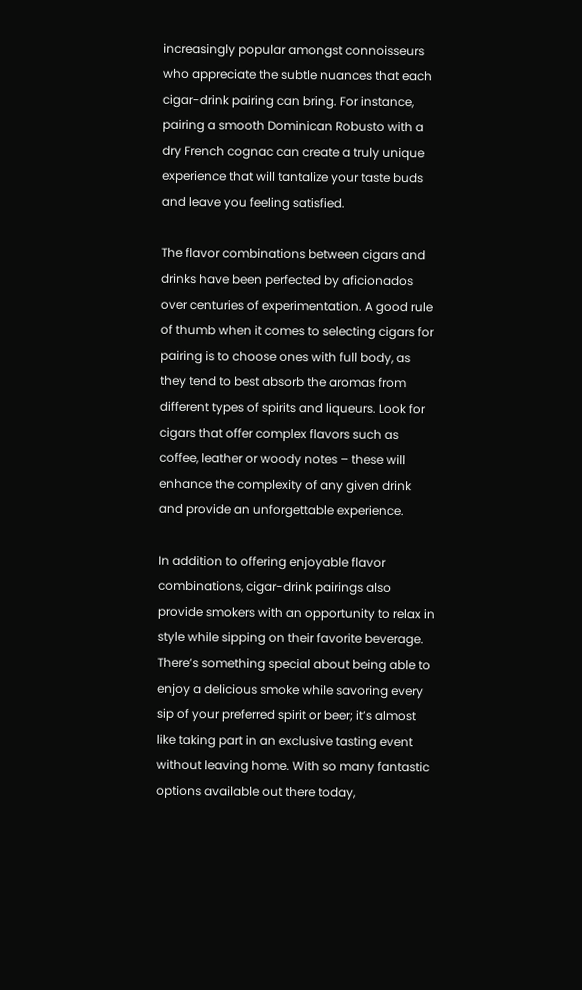increasingly popular amongst connoisseurs who appreciate the subtle nuances that each cigar-drink pairing can bring. For instance, pairing a smooth Dominican Robusto with a dry French cognac can create a truly unique experience that will tantalize your taste buds and leave you feeling satisfied.

The flavor combinations between cigars and drinks have been perfected by aficionados over centuries of experimentation. A good rule of thumb when it comes to selecting cigars for pairing is to choose ones with full body, as they tend to best absorb the aromas from different types of spirits and liqueurs. Look for cigars that offer complex flavors such as coffee, leather or woody notes – these will enhance the complexity of any given drink and provide an unforgettable experience.

In addition to offering enjoyable flavor combinations, cigar-drink pairings also provide smokers with an opportunity to relax in style while sipping on their favorite beverage. There’s something special about being able to enjoy a delicious smoke while savoring every sip of your preferred spirit or beer; it’s almost like taking part in an exclusive tasting event without leaving home. With so many fantastic options available out there today,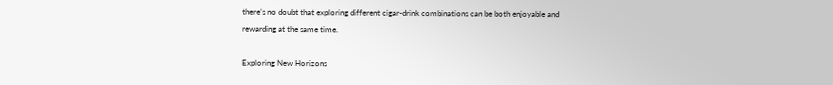there’s no doubt that exploring different cigar-drink combinations can be both enjoyable and rewarding at the same time.

Exploring New Horizons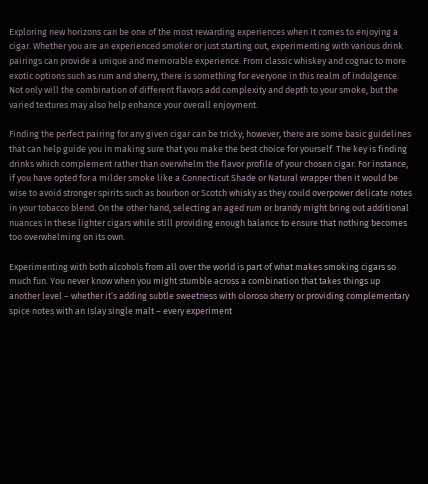Exploring new horizons can be one of the most rewarding experiences when it comes to enjoying a cigar. Whether you are an experienced smoker or just starting out, experimenting with various drink pairings can provide a unique and memorable experience. From classic whiskey and cognac to more exotic options such as rum and sherry, there is something for everyone in this realm of indulgence. Not only will the combination of different flavors add complexity and depth to your smoke, but the varied textures may also help enhance your overall enjoyment.

Finding the perfect pairing for any given cigar can be tricky; however, there are some basic guidelines that can help guide you in making sure that you make the best choice for yourself. The key is finding drinks which complement rather than overwhelm the flavor profile of your chosen cigar. For instance, if you have opted for a milder smoke like a Connecticut Shade or Natural wrapper then it would be wise to avoid stronger spirits such as bourbon or Scotch whisky as they could overpower delicate notes in your tobacco blend. On the other hand, selecting an aged rum or brandy might bring out additional nuances in these lighter cigars while still providing enough balance to ensure that nothing becomes too overwhelming on its own.

Experimenting with both alcohols from all over the world is part of what makes smoking cigars so much fun. You never know when you might stumble across a combination that takes things up another level – whether it’s adding subtle sweetness with oloroso sherry or providing complementary spice notes with an Islay single malt – every experiment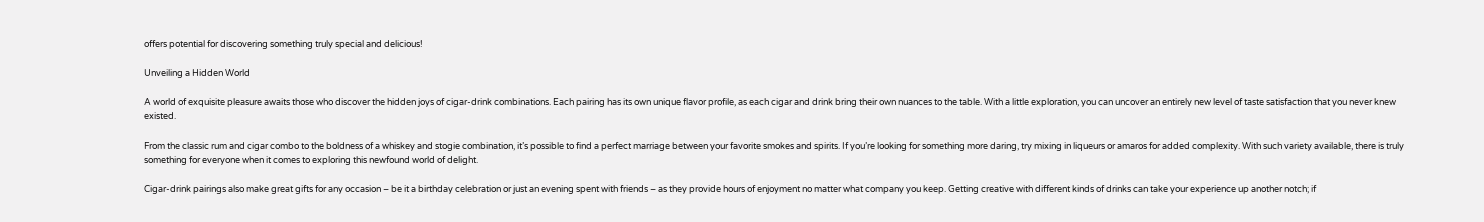offers potential for discovering something truly special and delicious!

Unveiling a Hidden World

A world of exquisite pleasure awaits those who discover the hidden joys of cigar-drink combinations. Each pairing has its own unique flavor profile, as each cigar and drink bring their own nuances to the table. With a little exploration, you can uncover an entirely new level of taste satisfaction that you never knew existed.

From the classic rum and cigar combo to the boldness of a whiskey and stogie combination, it’s possible to find a perfect marriage between your favorite smokes and spirits. If you’re looking for something more daring, try mixing in liqueurs or amaros for added complexity. With such variety available, there is truly something for everyone when it comes to exploring this newfound world of delight.

Cigar-drink pairings also make great gifts for any occasion – be it a birthday celebration or just an evening spent with friends – as they provide hours of enjoyment no matter what company you keep. Getting creative with different kinds of drinks can take your experience up another notch; if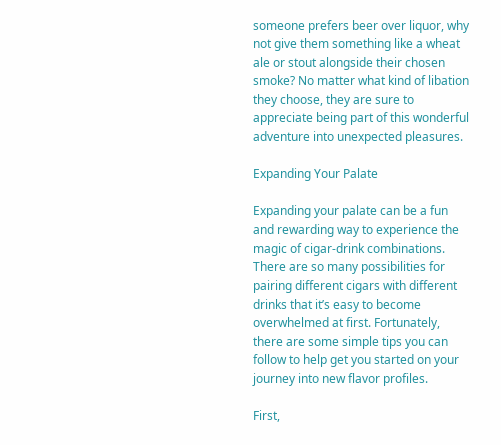someone prefers beer over liquor, why not give them something like a wheat ale or stout alongside their chosen smoke? No matter what kind of libation they choose, they are sure to appreciate being part of this wonderful adventure into unexpected pleasures.

Expanding Your Palate

Expanding your palate can be a fun and rewarding way to experience the magic of cigar-drink combinations. There are so many possibilities for pairing different cigars with different drinks that it’s easy to become overwhelmed at first. Fortunately, there are some simple tips you can follow to help get you started on your journey into new flavor profiles.

First,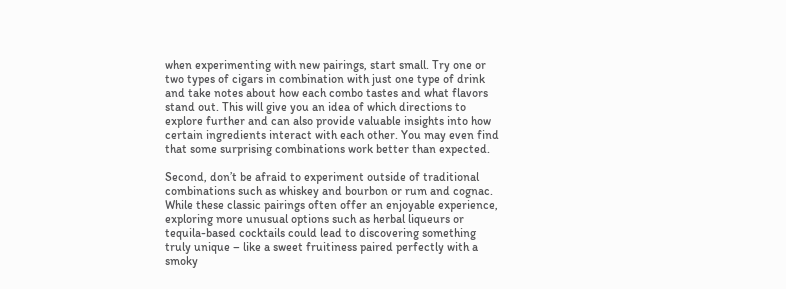when experimenting with new pairings, start small. Try one or two types of cigars in combination with just one type of drink and take notes about how each combo tastes and what flavors stand out. This will give you an idea of which directions to explore further and can also provide valuable insights into how certain ingredients interact with each other. You may even find that some surprising combinations work better than expected.

Second, don’t be afraid to experiment outside of traditional combinations such as whiskey and bourbon or rum and cognac. While these classic pairings often offer an enjoyable experience, exploring more unusual options such as herbal liqueurs or tequila-based cocktails could lead to discovering something truly unique – like a sweet fruitiness paired perfectly with a smoky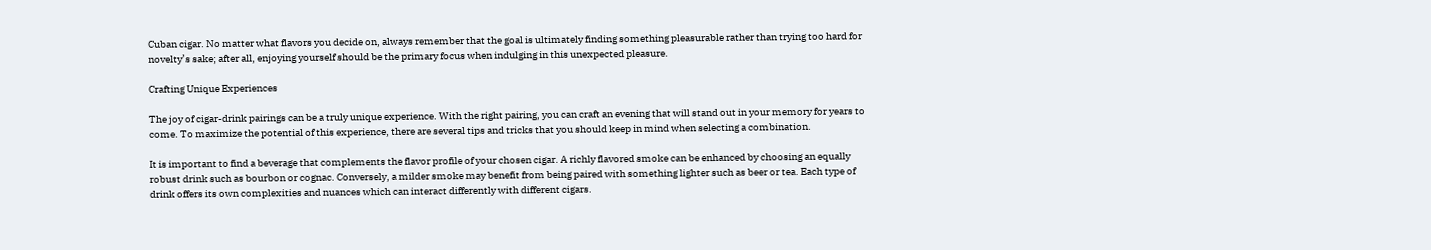Cuban cigar. No matter what flavors you decide on, always remember that the goal is ultimately finding something pleasurable rather than trying too hard for novelty’s sake; after all, enjoying yourself should be the primary focus when indulging in this unexpected pleasure.

Crafting Unique Experiences

The joy of cigar-drink pairings can be a truly unique experience. With the right pairing, you can craft an evening that will stand out in your memory for years to come. To maximize the potential of this experience, there are several tips and tricks that you should keep in mind when selecting a combination.

It is important to find a beverage that complements the flavor profile of your chosen cigar. A richly flavored smoke can be enhanced by choosing an equally robust drink such as bourbon or cognac. Conversely, a milder smoke may benefit from being paired with something lighter such as beer or tea. Each type of drink offers its own complexities and nuances which can interact differently with different cigars.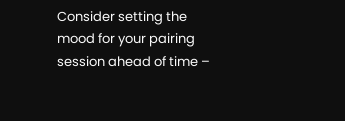Consider setting the mood for your pairing session ahead of time –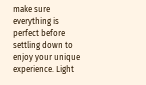make sure everything is perfect before settling down to enjoy your unique experience. Light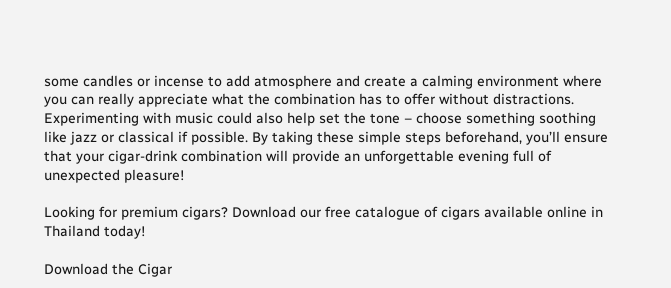some candles or incense to add atmosphere and create a calming environment where you can really appreciate what the combination has to offer without distractions. Experimenting with music could also help set the tone – choose something soothing like jazz or classical if possible. By taking these simple steps beforehand, you’ll ensure that your cigar-drink combination will provide an unforgettable evening full of unexpected pleasure!

Looking for premium cigars? Download our free catalogue of cigars available online in Thailand today!

Download the Cigar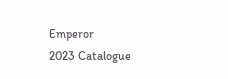Emperor
2023 Catalogue